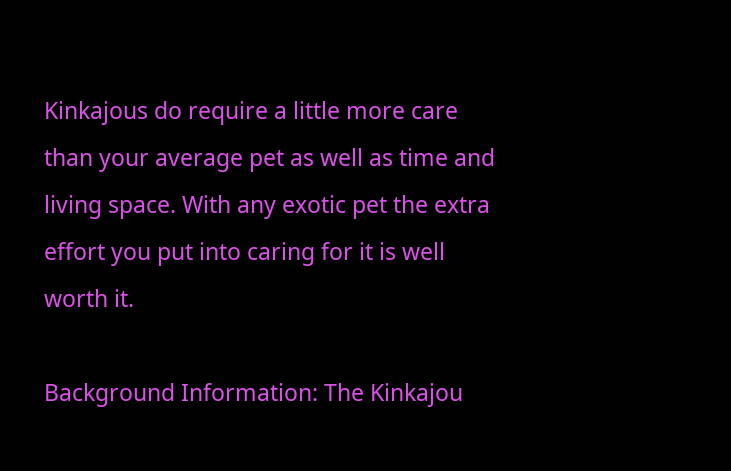Kinkajous do require a little more care than your average pet as well as time and living space. With any exotic pet the extra effort you put into caring for it is well worth it.

Background Information: The Kinkajou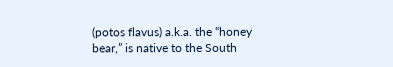(potos flavus) a.k.a. the “honey bear,” is native to the South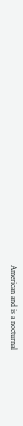American and is a nocturnal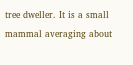tree dweller. It is a small mammal averaging about